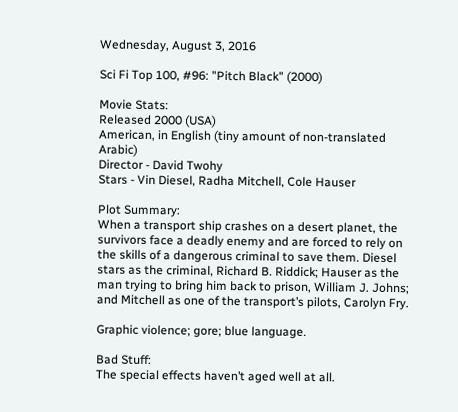Wednesday, August 3, 2016

Sci Fi Top 100, #96: "Pitch Black" (2000)

Movie Stats:
Released 2000 (USA)
American, in English (tiny amount of non-translated Arabic)
Director - David Twohy
Stars - Vin Diesel, Radha Mitchell, Cole Hauser

Plot Summary:
When a transport ship crashes on a desert planet, the survivors face a deadly enemy and are forced to rely on the skills of a dangerous criminal to save them. Diesel stars as the criminal, Richard B. Riddick; Hauser as the man trying to bring him back to prison, William J. Johns; and Mitchell as one of the transport’s pilots, Carolyn Fry.

Graphic violence; gore; blue language.

Bad Stuff:
The special effects haven’t aged well at all.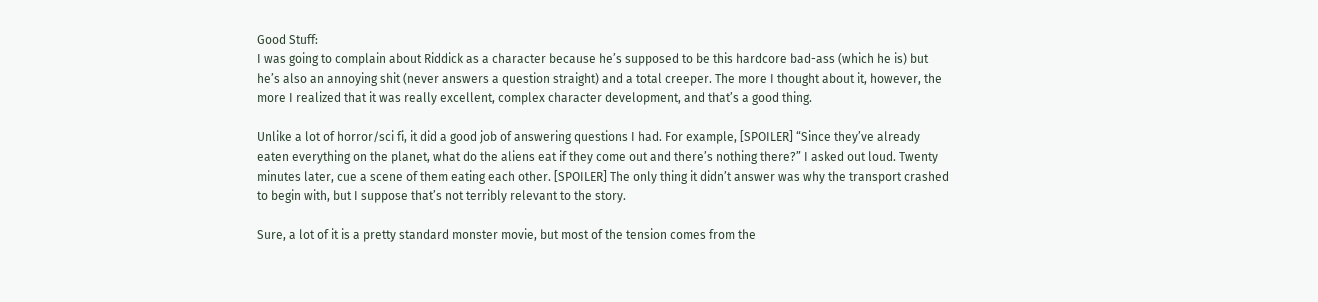Good Stuff:
I was going to complain about Riddick as a character because he’s supposed to be this hardcore bad-ass (which he is) but he’s also an annoying shit (never answers a question straight) and a total creeper. The more I thought about it, however, the more I realized that it was really excellent, complex character development, and that’s a good thing.

Unlike a lot of horror/sci fi, it did a good job of answering questions I had. For example, [SPOILER] “Since they’ve already eaten everything on the planet, what do the aliens eat if they come out and there’s nothing there?” I asked out loud. Twenty minutes later, cue a scene of them eating each other. [SPOILER] The only thing it didn’t answer was why the transport crashed to begin with, but I suppose that’s not terribly relevant to the story.

Sure, a lot of it is a pretty standard monster movie, but most of the tension comes from the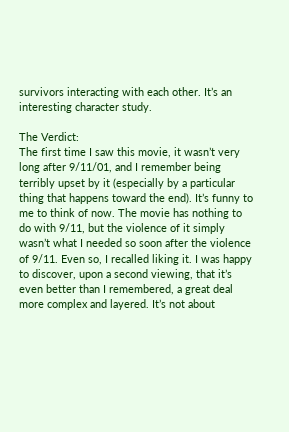survivors interacting with each other. It’s an interesting character study.

The Verdict:
The first time I saw this movie, it wasn’t very long after 9/11/01, and I remember being terribly upset by it (especially by a particular thing that happens toward the end). It’s funny to me to think of now. The movie has nothing to do with 9/11, but the violence of it simply wasn’t what I needed so soon after the violence of 9/11. Even so, I recalled liking it. I was happy to discover, upon a second viewing, that it’s even better than I remembered, a great deal more complex and layered. It’s not about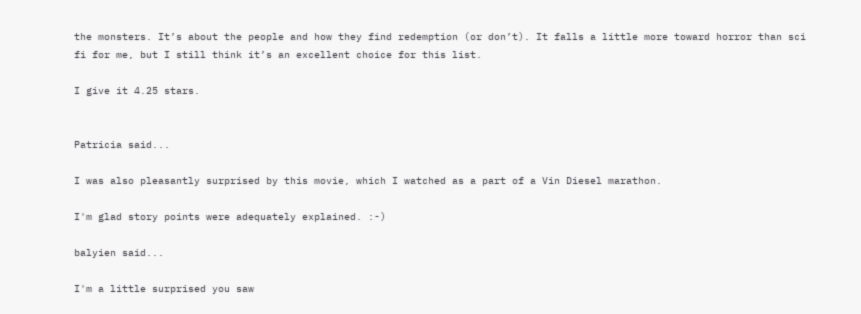the monsters. It’s about the people and how they find redemption (or don’t). It falls a little more toward horror than sci fi for me, but I still think it’s an excellent choice for this list.

I give it 4.25 stars.


Patricia said...

I was also pleasantly surprised by this movie, which I watched as a part of a Vin Diesel marathon.

I'm glad story points were adequately explained. :-)

balyien said...

I'm a little surprised you saw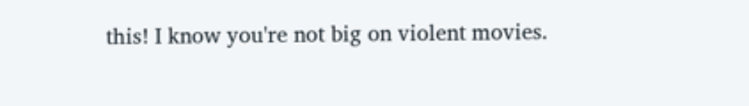this! I know you're not big on violent movies.